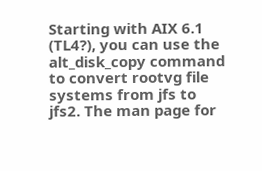Starting with AIX 6.1 (TL4?), you can use the alt_disk_copy command to convert rootvg file systems from jfs to jfs2. The man page for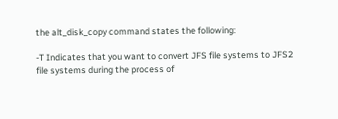the alt_disk_copy command states the following:

-T Indicates that you want to convert JFS file systems to JFS2 file systems during the process of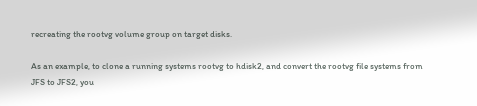recreating the rootvg volume group on target disks.

As an example, to clone a running systems rootvg to hdisk2, and convert the rootvg file systems from JFS to JFS2, you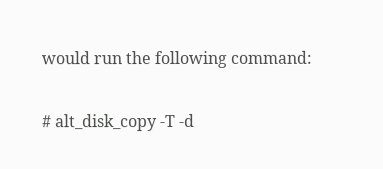would run the following command:

# alt_disk_copy -T -d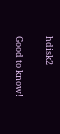hdisk2

Good to know!